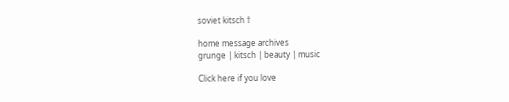soviet kitsch †

home message archives
grunge | kitsch | beauty | music

Click here if you love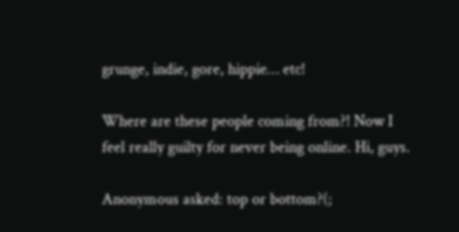grunge, indie, gore, hippie… etc!

Where are these people coming from?! Now I feel really guilty for never being online. Hi, guys.

Anonymous asked: top or bottom?(;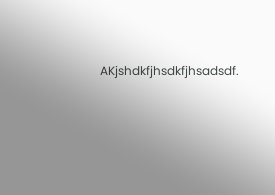AKjshdkfjhsdkfjhsadsdf.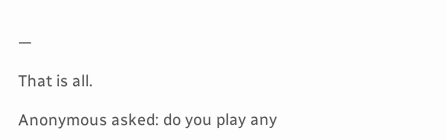—

That is all.

Anonymous asked: do you play any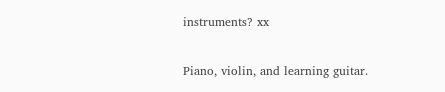instruments? xx

Piano, violin, and learning guitar.